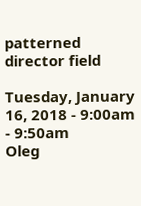patterned director field

Tuesday, January 16, 2018 - 9:00am - 9:50am
Oleg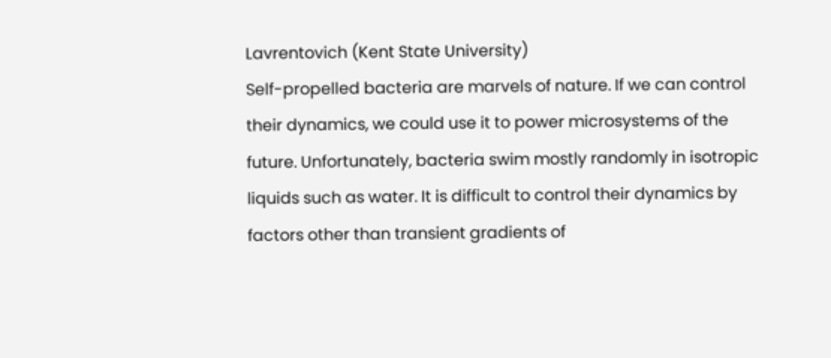Lavrentovich (Kent State University)
Self-propelled bacteria are marvels of nature. If we can control their dynamics, we could use it to power microsystems of the future. Unfortunately, bacteria swim mostly randomly in isotropic liquids such as water. It is difficult to control their dynamics by factors other than transient gradients of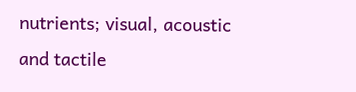nutrients; visual, acoustic and tactile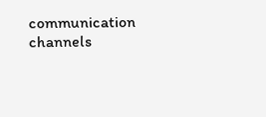communication channels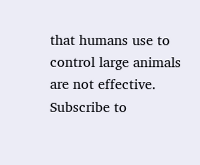that humans use to control large animals are not effective.
Subscribe to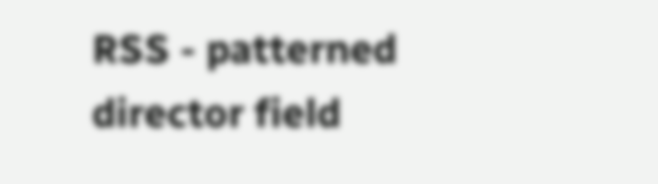RSS - patterned director field